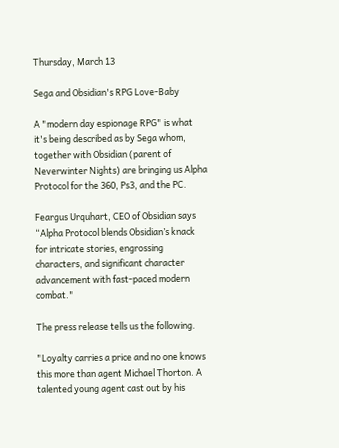Thursday, March 13

Sega and Obsidian's RPG Love-Baby

A "modern day espionage RPG" is what it's being described as by Sega whom, together with Obsidian (parent of Neverwinter Nights) are bringing us Alpha Protocol for the 360, Ps3, and the PC.

Feargus Urquhart, CEO of Obsidian says “Alpha Protocol blends Obsidian’s knack for intricate stories, engrossing characters, and significant character advancement with fast-paced modern combat."

The press release tells us the following.

"Loyalty carries a price and no one knows this more than agent Michael Thorton. A talented young agent cast out by his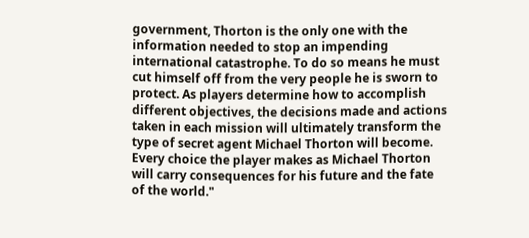government, Thorton is the only one with the information needed to stop an impending international catastrophe. To do so means he must cut himself off from the very people he is sworn to protect. As players determine how to accomplish different objectives, the decisions made and actions taken in each mission will ultimately transform the type of secret agent Michael Thorton will become. Every choice the player makes as Michael Thorton will carry consequences for his future and the fate of the world."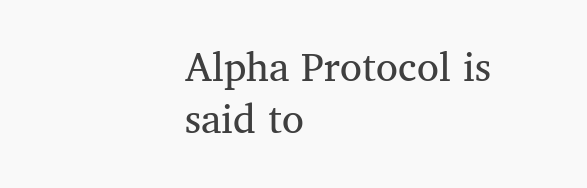Alpha Protocol is said to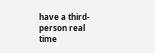have a third-person real time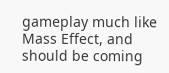gameplay much like Mass Effect, and should be coming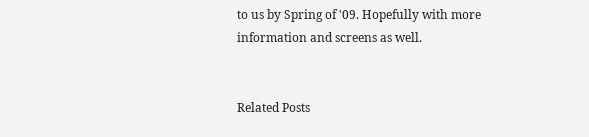to us by Spring of '09. Hopefully with more information and screens as well.


Related Posts